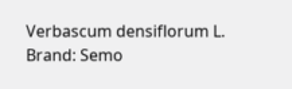Verbascum densiflorum L.
Brand: Semo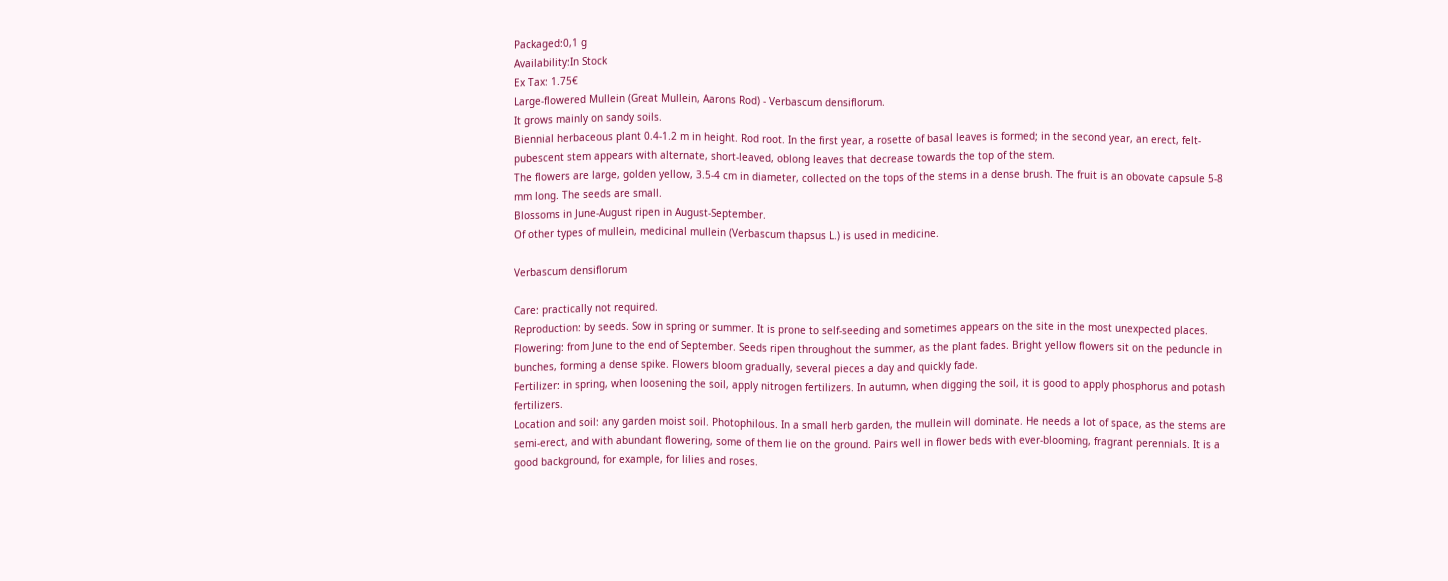Packaged:0,1 g
Availability:In Stock
Ex Tax: 1.75€
Large-flowered Mullein (Great Mullein, Aarons Rod) - Verbascum densiflorum.
It grows mainly on sandy soils.
Biennial herbaceous plant 0.4-1.2 m in height. Rod root. In the first year, a rosette of basal leaves is formed; in the second year, an erect, felt-pubescent stem appears with alternate, short-leaved, oblong leaves that decrease towards the top of the stem.
The flowers are large, golden yellow, 3.5-4 cm in diameter, collected on the tops of the stems in a dense brush. The fruit is an obovate capsule 5-8 mm long. The seeds are small.
Blossoms in June-August ripen in August-September.
Of other types of mullein, medicinal mullein (Verbascum thapsus L.) is used in medicine.

Verbascum densiflorum

Care: practically not required.
Reproduction: by seeds. Sow in spring or summer. It is prone to self-seeding and sometimes appears on the site in the most unexpected places.
Flowering: from June to the end of September. Seeds ripen throughout the summer, as the plant fades. Bright yellow flowers sit on the peduncle in bunches, forming a dense spike. Flowers bloom gradually, several pieces a day and quickly fade.
Fertilizer: in spring, when loosening the soil, apply nitrogen fertilizers. In autumn, when digging the soil, it is good to apply phosphorus and potash fertilizers.
Location and soil: any garden moist soil. Photophilous. In a small herb garden, the mullein will dominate. He needs a lot of space, as the stems are semi-erect, and with abundant flowering, some of them lie on the ground. Pairs well in flower beds with ever-blooming, fragrant perennials. It is a good background, for example, for lilies and roses.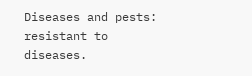Diseases and pests: resistant to diseases.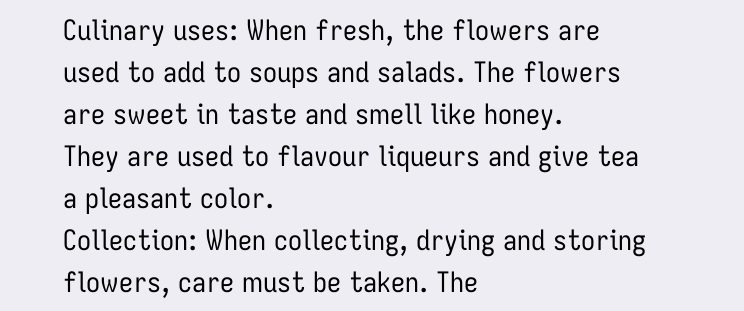Culinary uses: When fresh, the flowers are used to add to soups and salads. The flowers are sweet in taste and smell like honey.
They are used to flavour liqueurs and give tea a pleasant color.
Collection: When collecting, drying and storing flowers, care must be taken. The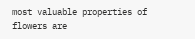most valuable properties of flowers are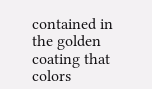contained in the golden coating that colors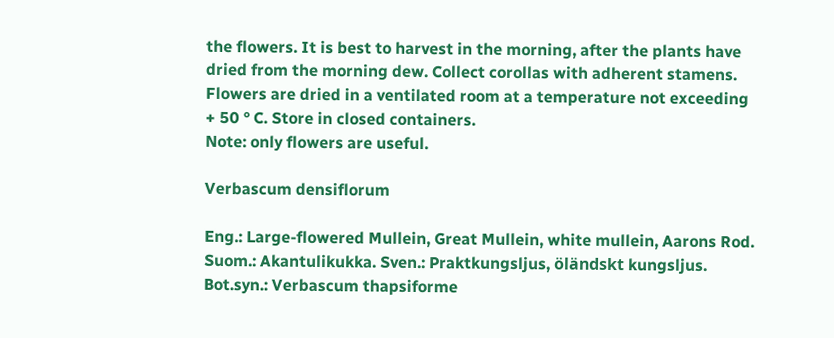the flowers. It is best to harvest in the morning, after the plants have dried from the morning dew. Collect corollas with adherent stamens. Flowers are dried in a ventilated room at a temperature not exceeding + 50 ° C. Store in closed containers.
Note: only flowers are useful.

Verbascum densiflorum

Eng.: Large-flowered Mullein, Great Mullein, white mullein, Aarons Rod. Suom.: Akantulikukka. Sven.: Praktkungsljus, öländskt kungsljus. Bot.syn.: Verbascum thapsiforme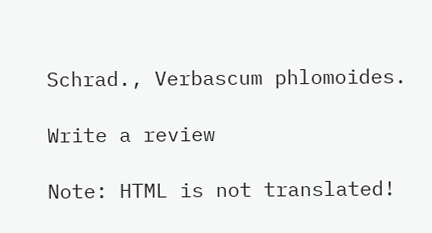Schrad., Verbascum phlomoides.

Write a review

Note: HTML is not translated!